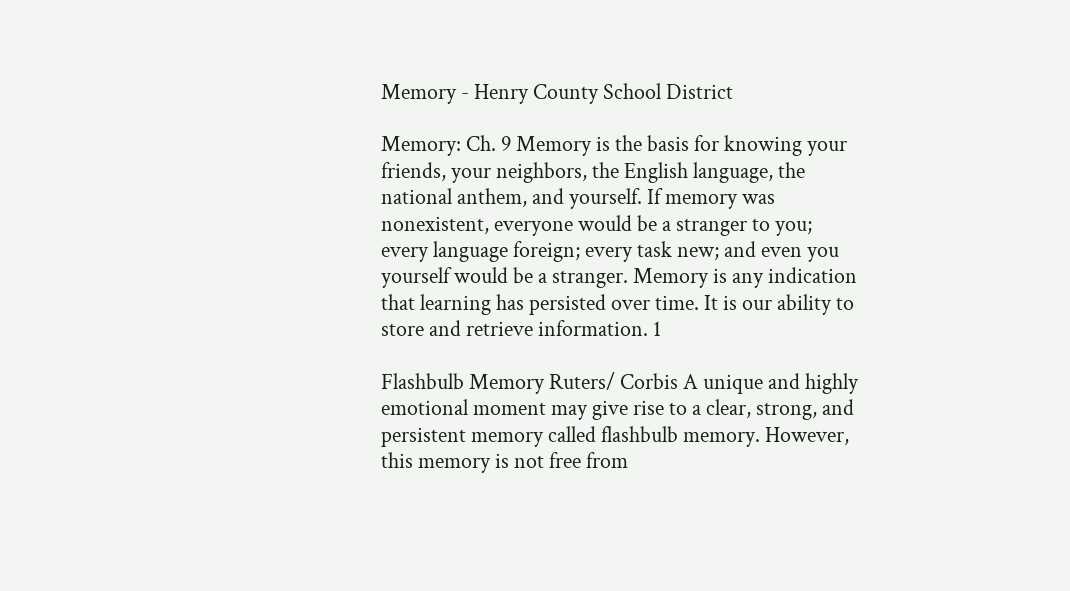Memory - Henry County School District

Memory: Ch. 9 Memory is the basis for knowing your friends, your neighbors, the English language, the national anthem, and yourself. If memory was nonexistent, everyone would be a stranger to you; every language foreign; every task new; and even you yourself would be a stranger. Memory is any indication that learning has persisted over time. It is our ability to store and retrieve information. 1

Flashbulb Memory Ruters/ Corbis A unique and highly emotional moment may give rise to a clear, strong, and persistent memory called flashbulb memory. However, this memory is not free from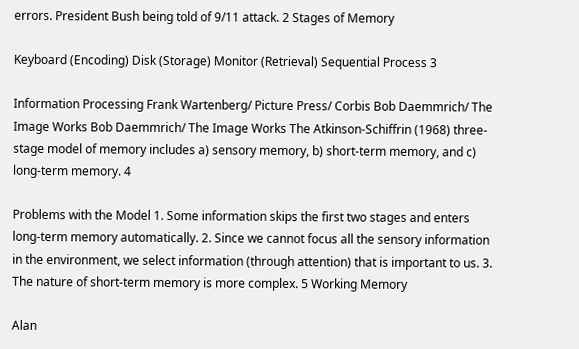errors. President Bush being told of 9/11 attack. 2 Stages of Memory

Keyboard (Encoding) Disk (Storage) Monitor (Retrieval) Sequential Process 3

Information Processing Frank Wartenberg/ Picture Press/ Corbis Bob Daemmrich/ The Image Works Bob Daemmrich/ The Image Works The Atkinson-Schiffrin (1968) three-stage model of memory includes a) sensory memory, b) short-term memory, and c) long-term memory. 4

Problems with the Model 1. Some information skips the first two stages and enters long-term memory automatically. 2. Since we cannot focus all the sensory information in the environment, we select information (through attention) that is important to us. 3. The nature of short-term memory is more complex. 5 Working Memory

Alan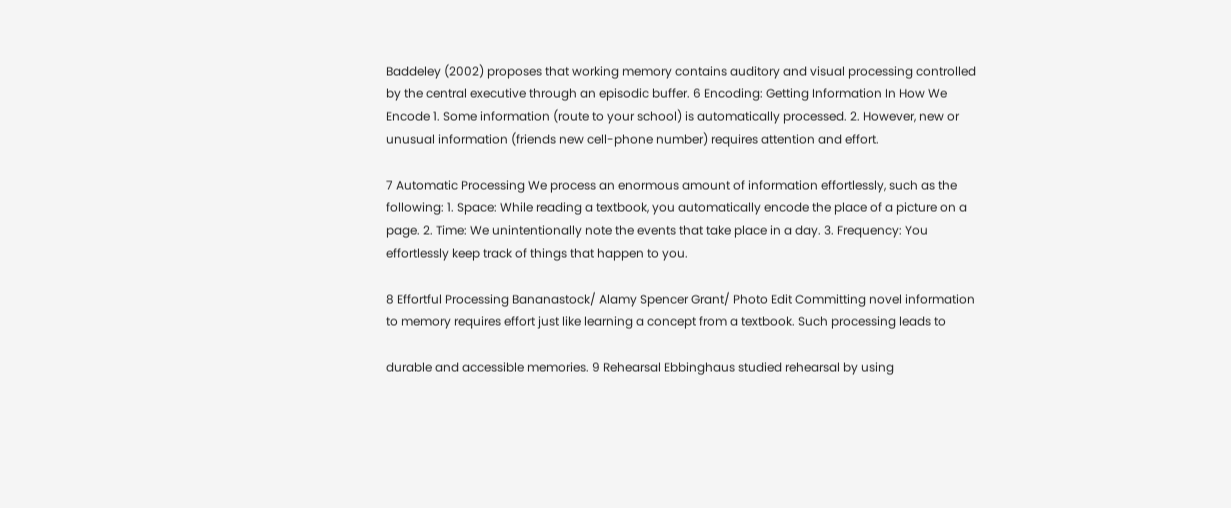Baddeley (2002) proposes that working memory contains auditory and visual processing controlled by the central executive through an episodic buffer. 6 Encoding: Getting Information In How We Encode 1. Some information (route to your school) is automatically processed. 2. However, new or unusual information (friends new cell-phone number) requires attention and effort.

7 Automatic Processing We process an enormous amount of information effortlessly, such as the following: 1. Space: While reading a textbook, you automatically encode the place of a picture on a page. 2. Time: We unintentionally note the events that take place in a day. 3. Frequency: You effortlessly keep track of things that happen to you.

8 Effortful Processing Bananastock/ Alamy Spencer Grant/ Photo Edit Committing novel information to memory requires effort just like learning a concept from a textbook. Such processing leads to

durable and accessible memories. 9 Rehearsal Ebbinghaus studied rehearsal by using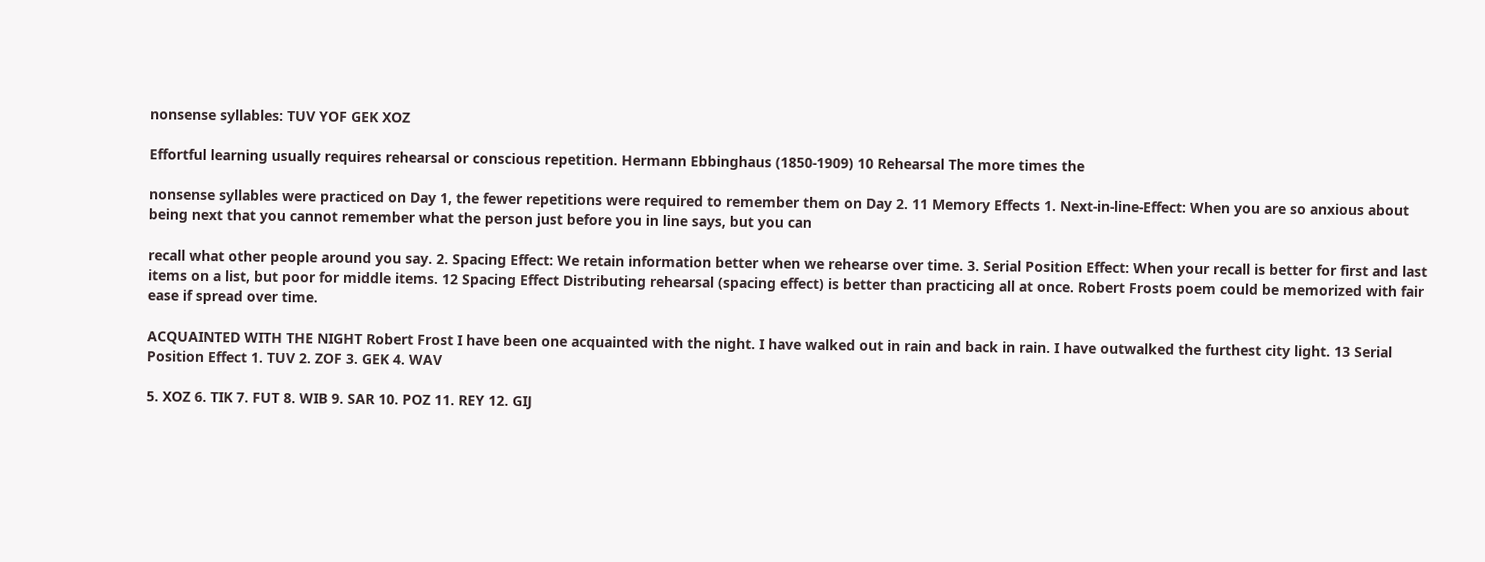nonsense syllables: TUV YOF GEK XOZ

Effortful learning usually requires rehearsal or conscious repetition. Hermann Ebbinghaus (1850-1909) 10 Rehearsal The more times the

nonsense syllables were practiced on Day 1, the fewer repetitions were required to remember them on Day 2. 11 Memory Effects 1. Next-in-line-Effect: When you are so anxious about being next that you cannot remember what the person just before you in line says, but you can

recall what other people around you say. 2. Spacing Effect: We retain information better when we rehearse over time. 3. Serial Position Effect: When your recall is better for first and last items on a list, but poor for middle items. 12 Spacing Effect Distributing rehearsal (spacing effect) is better than practicing all at once. Robert Frosts poem could be memorized with fair ease if spread over time.

ACQUAINTED WITH THE NIGHT Robert Frost I have been one acquainted with the night. I have walked out in rain and back in rain. I have outwalked the furthest city light. 13 Serial Position Effect 1. TUV 2. ZOF 3. GEK 4. WAV

5. XOZ 6. TIK 7. FUT 8. WIB 9. SAR 10. POZ 11. REY 12. GIJ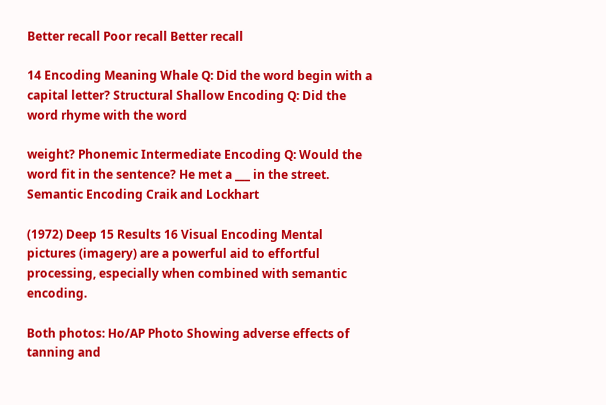Better recall Poor recall Better recall

14 Encoding Meaning Whale Q: Did the word begin with a capital letter? Structural Shallow Encoding Q: Did the word rhyme with the word

weight? Phonemic Intermediate Encoding Q: Would the word fit in the sentence? He met a ___ in the street. Semantic Encoding Craik and Lockhart

(1972) Deep 15 Results 16 Visual Encoding Mental pictures (imagery) are a powerful aid to effortful processing, especially when combined with semantic encoding.

Both photos: Ho/AP Photo Showing adverse effects of tanning and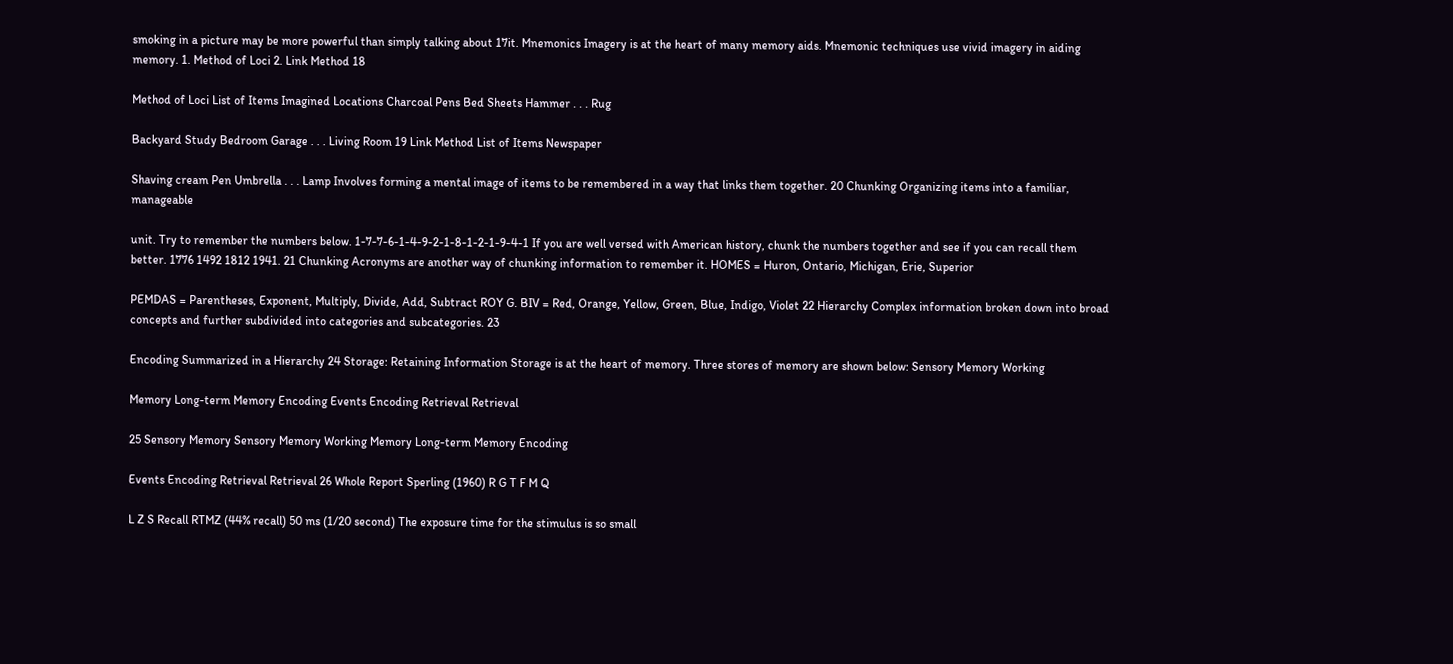smoking in a picture may be more powerful than simply talking about 17it. Mnemonics Imagery is at the heart of many memory aids. Mnemonic techniques use vivid imagery in aiding memory. 1. Method of Loci 2. Link Method 18

Method of Loci List of Items Imagined Locations Charcoal Pens Bed Sheets Hammer . . . Rug

Backyard Study Bedroom Garage . . . Living Room 19 Link Method List of Items Newspaper

Shaving cream Pen Umbrella . . . Lamp Involves forming a mental image of items to be remembered in a way that links them together. 20 Chunking Organizing items into a familiar, manageable

unit. Try to remember the numbers below. 1-7-7-6-1-4-9-2-1-8-1-2-1-9-4-1 If you are well versed with American history, chunk the numbers together and see if you can recall them better. 1776 1492 1812 1941. 21 Chunking Acronyms are another way of chunking information to remember it. HOMES = Huron, Ontario, Michigan, Erie, Superior

PEMDAS = Parentheses, Exponent, Multiply, Divide, Add, Subtract ROY G. BIV = Red, Orange, Yellow, Green, Blue, Indigo, Violet 22 Hierarchy Complex information broken down into broad concepts and further subdivided into categories and subcategories. 23

Encoding Summarized in a Hierarchy 24 Storage: Retaining Information Storage is at the heart of memory. Three stores of memory are shown below: Sensory Memory Working

Memory Long-term Memory Encoding Events Encoding Retrieval Retrieval

25 Sensory Memory Sensory Memory Working Memory Long-term Memory Encoding

Events Encoding Retrieval Retrieval 26 Whole Report Sperling (1960) R G T F M Q

L Z S Recall RTMZ (44% recall) 50 ms (1/20 second) The exposure time for the stimulus is so small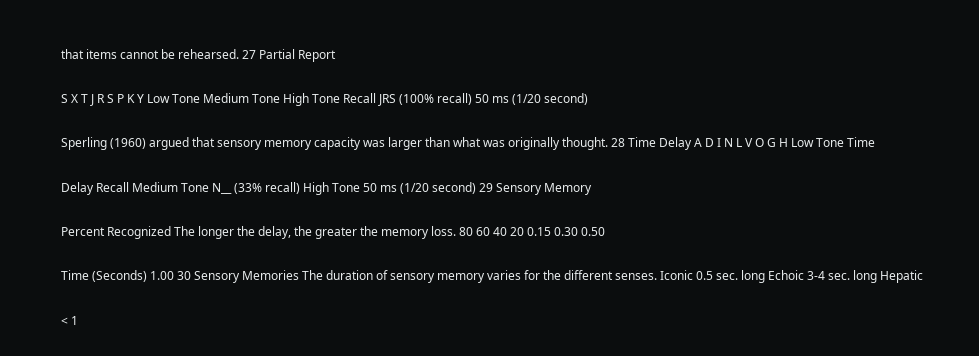that items cannot be rehearsed. 27 Partial Report

S X T J R S P K Y Low Tone Medium Tone High Tone Recall JRS (100% recall) 50 ms (1/20 second)

Sperling (1960) argued that sensory memory capacity was larger than what was originally thought. 28 Time Delay A D I N L V O G H Low Tone Time

Delay Recall Medium Tone N__ (33% recall) High Tone 50 ms (1/20 second) 29 Sensory Memory

Percent Recognized The longer the delay, the greater the memory loss. 80 60 40 20 0.15 0.30 0.50

Time (Seconds) 1.00 30 Sensory Memories The duration of sensory memory varies for the different senses. Iconic 0.5 sec. long Echoic 3-4 sec. long Hepatic

< 1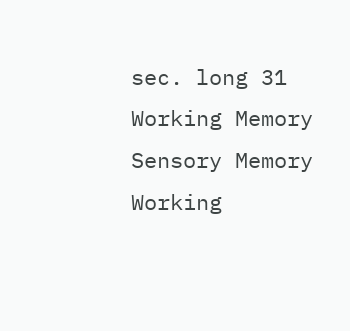sec. long 31 Working Memory Sensory Memory Working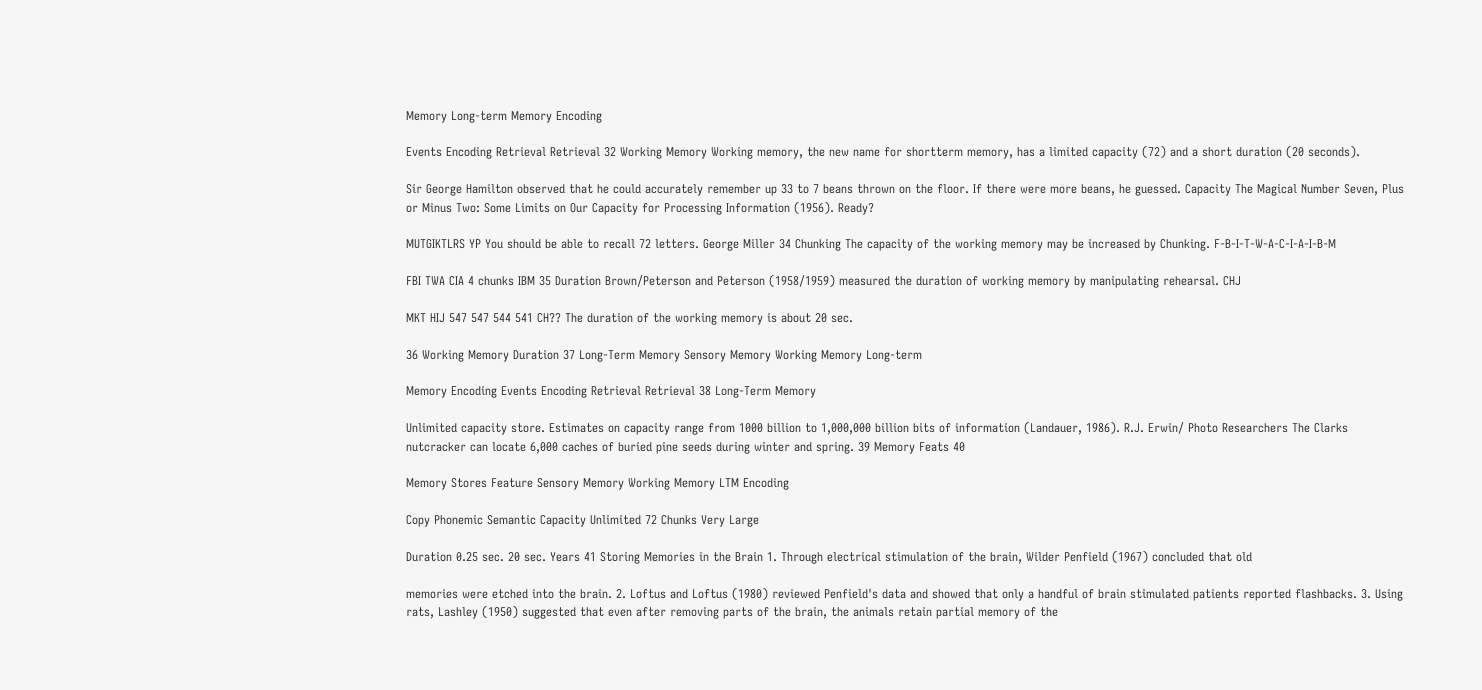Memory Long-term Memory Encoding

Events Encoding Retrieval Retrieval 32 Working Memory Working memory, the new name for shortterm memory, has a limited capacity (72) and a short duration (20 seconds).

Sir George Hamilton observed that he could accurately remember up 33 to 7 beans thrown on the floor. If there were more beans, he guessed. Capacity The Magical Number Seven, Plus or Minus Two: Some Limits on Our Capacity for Processing Information (1956). Ready?

MUTGIKTLRS YP You should be able to recall 72 letters. George Miller 34 Chunking The capacity of the working memory may be increased by Chunking. F-B-I-T-W-A-C-I-A-I-B-M

FBI TWA CIA 4 chunks IBM 35 Duration Brown/Peterson and Peterson (1958/1959) measured the duration of working memory by manipulating rehearsal. CHJ

MKT HIJ 547 547 544 541 CH?? The duration of the working memory is about 20 sec.

36 Working Memory Duration 37 Long-Term Memory Sensory Memory Working Memory Long-term

Memory Encoding Events Encoding Retrieval Retrieval 38 Long-Term Memory

Unlimited capacity store. Estimates on capacity range from 1000 billion to 1,000,000 billion bits of information (Landauer, 1986). R.J. Erwin/ Photo Researchers The Clarks nutcracker can locate 6,000 caches of buried pine seeds during winter and spring. 39 Memory Feats 40

Memory Stores Feature Sensory Memory Working Memory LTM Encoding

Copy Phonemic Semantic Capacity Unlimited 72 Chunks Very Large

Duration 0.25 sec. 20 sec. Years 41 Storing Memories in the Brain 1. Through electrical stimulation of the brain, Wilder Penfield (1967) concluded that old

memories were etched into the brain. 2. Loftus and Loftus (1980) reviewed Penfield's data and showed that only a handful of brain stimulated patients reported flashbacks. 3. Using rats, Lashley (1950) suggested that even after removing parts of the brain, the animals retain partial memory of the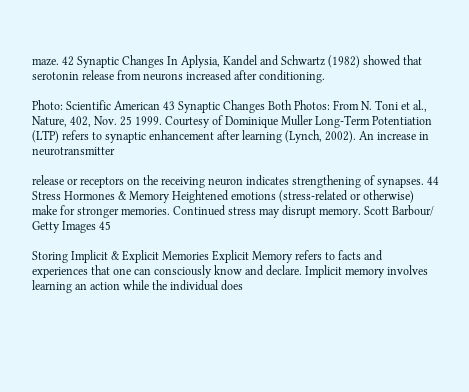maze. 42 Synaptic Changes In Aplysia, Kandel and Schwartz (1982) showed that serotonin release from neurons increased after conditioning.

Photo: Scientific American 43 Synaptic Changes Both Photos: From N. Toni et al., Nature, 402, Nov. 25 1999. Courtesy of Dominique Muller Long-Term Potentiation (LTP) refers to synaptic enhancement after learning (Lynch, 2002). An increase in neurotransmitter

release or receptors on the receiving neuron indicates strengthening of synapses. 44 Stress Hormones & Memory Heightened emotions (stress-related or otherwise) make for stronger memories. Continued stress may disrupt memory. Scott Barbour/ Getty Images 45

Storing Implicit & Explicit Memories Explicit Memory refers to facts and experiences that one can consciously know and declare. Implicit memory involves learning an action while the individual does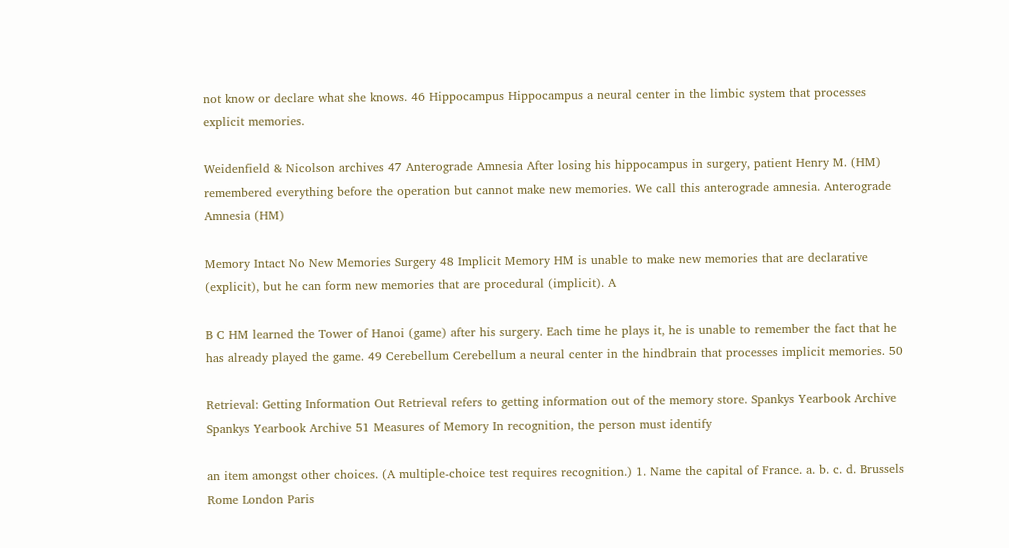not know or declare what she knows. 46 Hippocampus Hippocampus a neural center in the limbic system that processes explicit memories.

Weidenfield & Nicolson archives 47 Anterograde Amnesia After losing his hippocampus in surgery, patient Henry M. (HM) remembered everything before the operation but cannot make new memories. We call this anterograde amnesia. Anterograde Amnesia (HM)

Memory Intact No New Memories Surgery 48 Implicit Memory HM is unable to make new memories that are declarative (explicit), but he can form new memories that are procedural (implicit). A

B C HM learned the Tower of Hanoi (game) after his surgery. Each time he plays it, he is unable to remember the fact that he has already played the game. 49 Cerebellum Cerebellum a neural center in the hindbrain that processes implicit memories. 50

Retrieval: Getting Information Out Retrieval refers to getting information out of the memory store. Spankys Yearbook Archive Spankys Yearbook Archive 51 Measures of Memory In recognition, the person must identify

an item amongst other choices. (A multiple-choice test requires recognition.) 1. Name the capital of France. a. b. c. d. Brussels Rome London Paris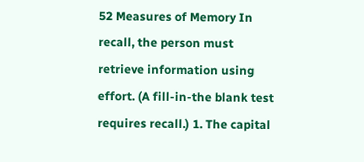52 Measures of Memory In recall, the person must retrieve information using effort. (A fill-in-the blank test requires recall.) 1. The capital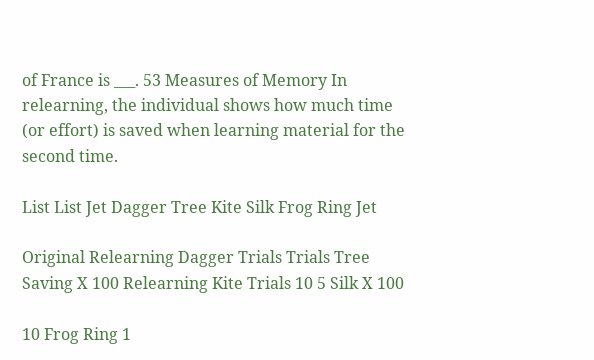of France is ___. 53 Measures of Memory In relearning, the individual shows how much time (or effort) is saved when learning material for the second time.

List List Jet Dagger Tree Kite Silk Frog Ring Jet

Original Relearning Dagger Trials Trials Tree Saving X 100 Relearning Kite Trials 10 5 Silk X 100

10 Frog Ring 1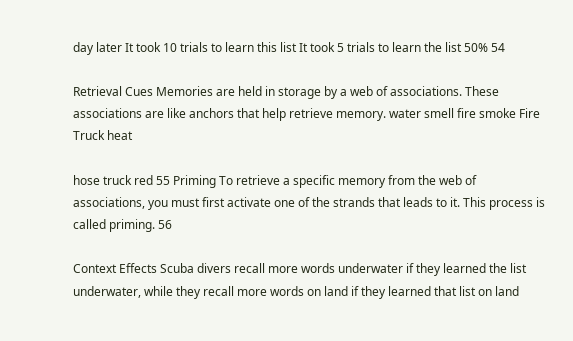day later It took 10 trials to learn this list It took 5 trials to learn the list 50% 54

Retrieval Cues Memories are held in storage by a web of associations. These associations are like anchors that help retrieve memory. water smell fire smoke Fire Truck heat

hose truck red 55 Priming To retrieve a specific memory from the web of associations, you must first activate one of the strands that leads to it. This process is called priming. 56

Context Effects Scuba divers recall more words underwater if they learned the list underwater, while they recall more words on land if they learned that list on land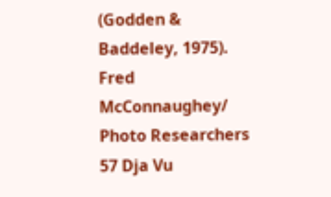(Godden & Baddeley, 1975). Fred McConnaughey/ Photo Researchers 57 Dja Vu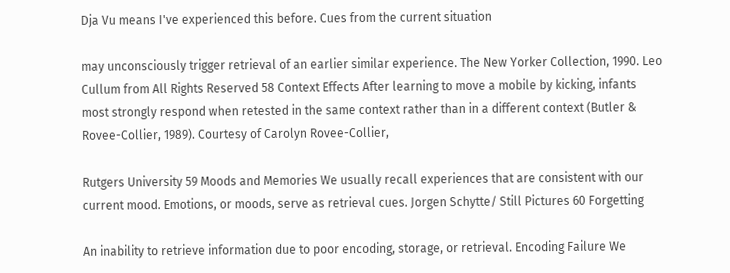Dja Vu means I've experienced this before. Cues from the current situation

may unconsciously trigger retrieval of an earlier similar experience. The New Yorker Collection, 1990. Leo Cullum from All Rights Reserved 58 Context Effects After learning to move a mobile by kicking, infants most strongly respond when retested in the same context rather than in a different context (Butler & Rovee-Collier, 1989). Courtesy of Carolyn Rovee-Collier,

Rutgers University 59 Moods and Memories We usually recall experiences that are consistent with our current mood. Emotions, or moods, serve as retrieval cues. Jorgen Schytte/ Still Pictures 60 Forgetting

An inability to retrieve information due to poor encoding, storage, or retrieval. Encoding Failure We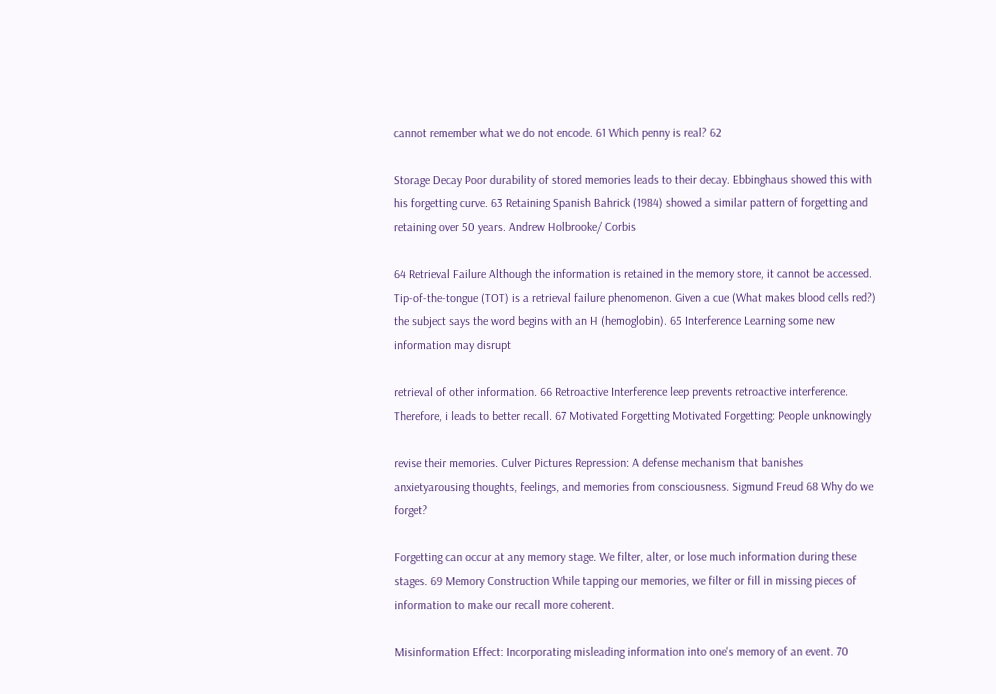cannot remember what we do not encode. 61 Which penny is real? 62

Storage Decay Poor durability of stored memories leads to their decay. Ebbinghaus showed this with his forgetting curve. 63 Retaining Spanish Bahrick (1984) showed a similar pattern of forgetting and retaining over 50 years. Andrew Holbrooke/ Corbis

64 Retrieval Failure Although the information is retained in the memory store, it cannot be accessed. Tip-of-the-tongue (TOT) is a retrieval failure phenomenon. Given a cue (What makes blood cells red?) the subject says the word begins with an H (hemoglobin). 65 Interference Learning some new information may disrupt

retrieval of other information. 66 Retroactive Interference leep prevents retroactive interference. Therefore, i leads to better recall. 67 Motivated Forgetting Motivated Forgetting: People unknowingly

revise their memories. Culver Pictures Repression: A defense mechanism that banishes anxietyarousing thoughts, feelings, and memories from consciousness. Sigmund Freud 68 Why do we forget?

Forgetting can occur at any memory stage. We filter, alter, or lose much information during these stages. 69 Memory Construction While tapping our memories, we filter or fill in missing pieces of information to make our recall more coherent.

Misinformation Effect: Incorporating misleading information into one's memory of an event. 70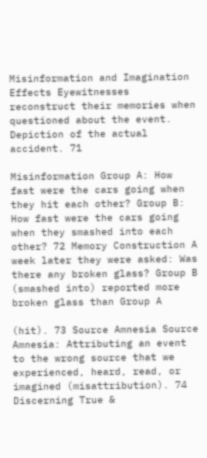Misinformation and Imagination Effects Eyewitnesses reconstruct their memories when questioned about the event. Depiction of the actual accident. 71

Misinformation Group A: How fast were the cars going when they hit each other? Group B: How fast were the cars going when they smashed into each other? 72 Memory Construction A week later they were asked: Was there any broken glass? Group B (smashed into) reported more broken glass than Group A

(hit). 73 Source Amnesia Source Amnesia: Attributing an event to the wrong source that we experienced, heard, read, or imagined (misattribution). 74 Discerning True &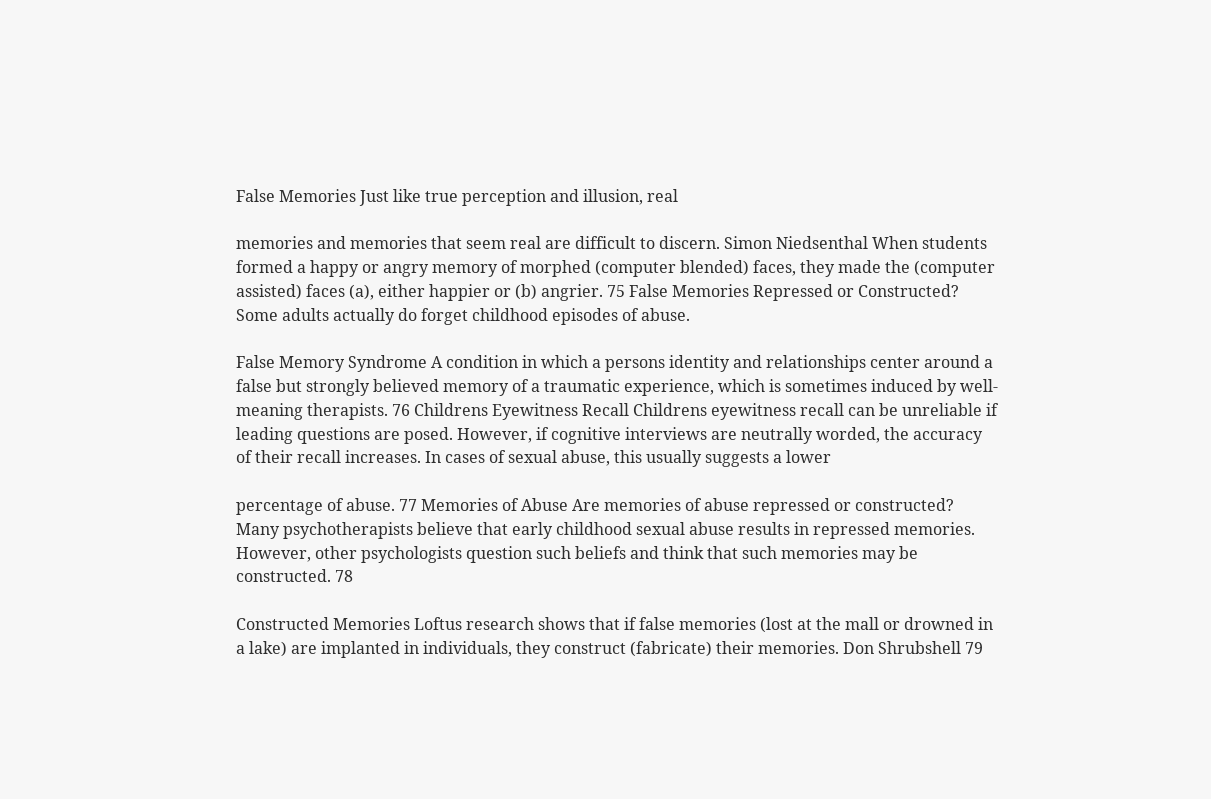False Memories Just like true perception and illusion, real

memories and memories that seem real are difficult to discern. Simon Niedsenthal When students formed a happy or angry memory of morphed (computer blended) faces, they made the (computer assisted) faces (a), either happier or (b) angrier. 75 False Memories Repressed or Constructed? Some adults actually do forget childhood episodes of abuse.

False Memory Syndrome A condition in which a persons identity and relationships center around a false but strongly believed memory of a traumatic experience, which is sometimes induced by well-meaning therapists. 76 Childrens Eyewitness Recall Childrens eyewitness recall can be unreliable if leading questions are posed. However, if cognitive interviews are neutrally worded, the accuracy of their recall increases. In cases of sexual abuse, this usually suggests a lower

percentage of abuse. 77 Memories of Abuse Are memories of abuse repressed or constructed? Many psychotherapists believe that early childhood sexual abuse results in repressed memories. However, other psychologists question such beliefs and think that such memories may be constructed. 78

Constructed Memories Loftus research shows that if false memories (lost at the mall or drowned in a lake) are implanted in individuals, they construct (fabricate) their memories. Don Shrubshell 79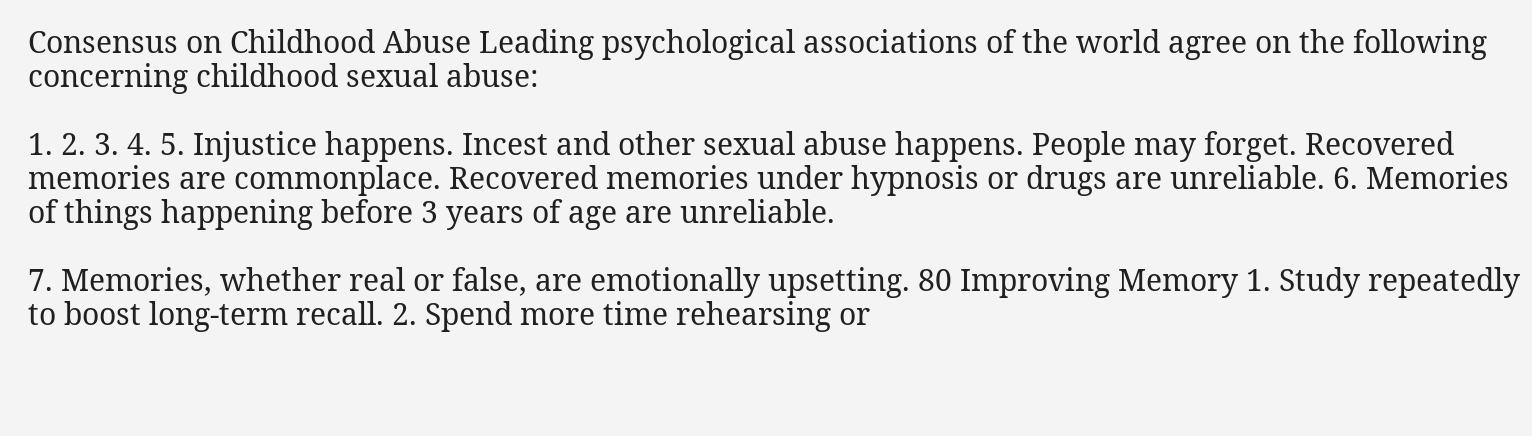Consensus on Childhood Abuse Leading psychological associations of the world agree on the following concerning childhood sexual abuse:

1. 2. 3. 4. 5. Injustice happens. Incest and other sexual abuse happens. People may forget. Recovered memories are commonplace. Recovered memories under hypnosis or drugs are unreliable. 6. Memories of things happening before 3 years of age are unreliable.

7. Memories, whether real or false, are emotionally upsetting. 80 Improving Memory 1. Study repeatedly to boost long-term recall. 2. Spend more time rehearsing or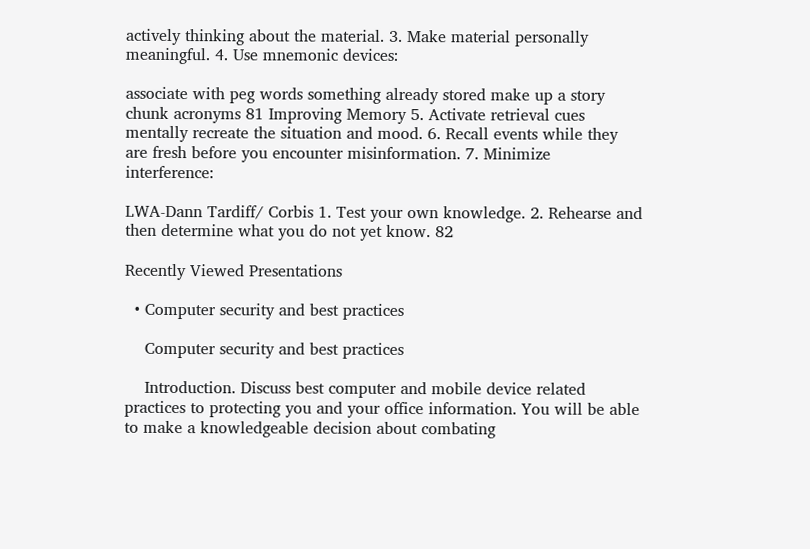actively thinking about the material. 3. Make material personally meaningful. 4. Use mnemonic devices:

associate with peg words something already stored make up a story chunk acronyms 81 Improving Memory 5. Activate retrieval cues mentally recreate the situation and mood. 6. Recall events while they are fresh before you encounter misinformation. 7. Minimize interference:

LWA-Dann Tardiff/ Corbis 1. Test your own knowledge. 2. Rehearse and then determine what you do not yet know. 82

Recently Viewed Presentations

  • Computer security and best practices

    Computer security and best practices

    Introduction. Discuss best computer and mobile device related practices to protecting you and your office information. You will be able to make a knowledgeable decision about combating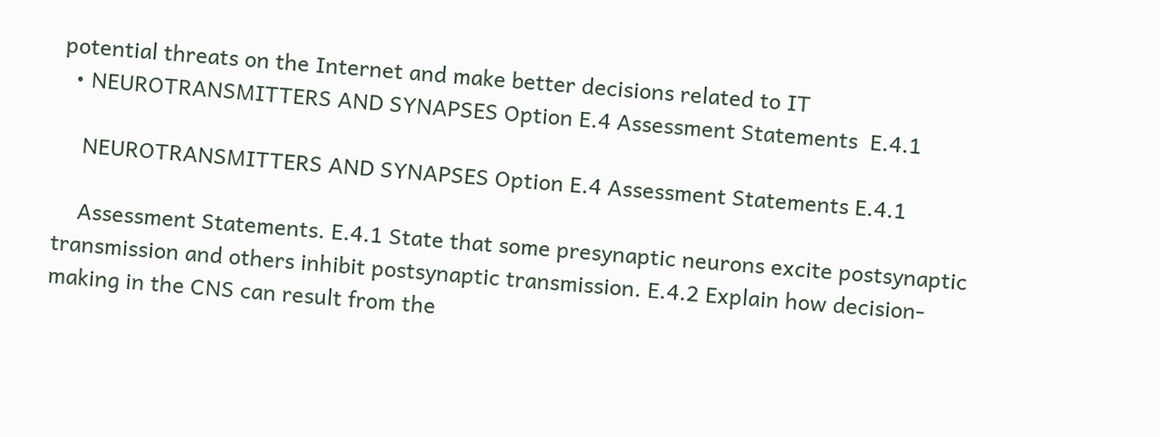potential threats on the Internet and make better decisions related to IT
  • NEUROTRANSMITTERS AND SYNAPSES Option E.4 Assessment Statements  E.4.1

    NEUROTRANSMITTERS AND SYNAPSES Option E.4 Assessment Statements E.4.1

    Assessment Statements. E.4.1 State that some presynaptic neurons excite postsynaptic transmission and others inhibit postsynaptic transmission. E.4.2 Explain how decision-making in the CNS can result from the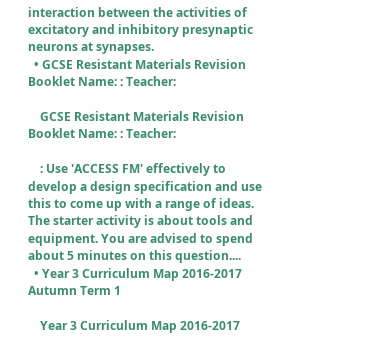interaction between the activities of excitatory and inhibitory presynaptic neurons at synapses.
  • GCSE Resistant Materials Revision Booklet Name: : Teacher:

    GCSE Resistant Materials Revision Booklet Name: : Teacher:

    : Use 'ACCESS FM' effectively to develop a design specification and use this to come up with a range of ideas. The starter activity is about tools and equipment. You are advised to spend about 5 minutes on this question....
  • Year 3 Curriculum Map 2016-2017 Autumn Term 1

    Year 3 Curriculum Map 2016-2017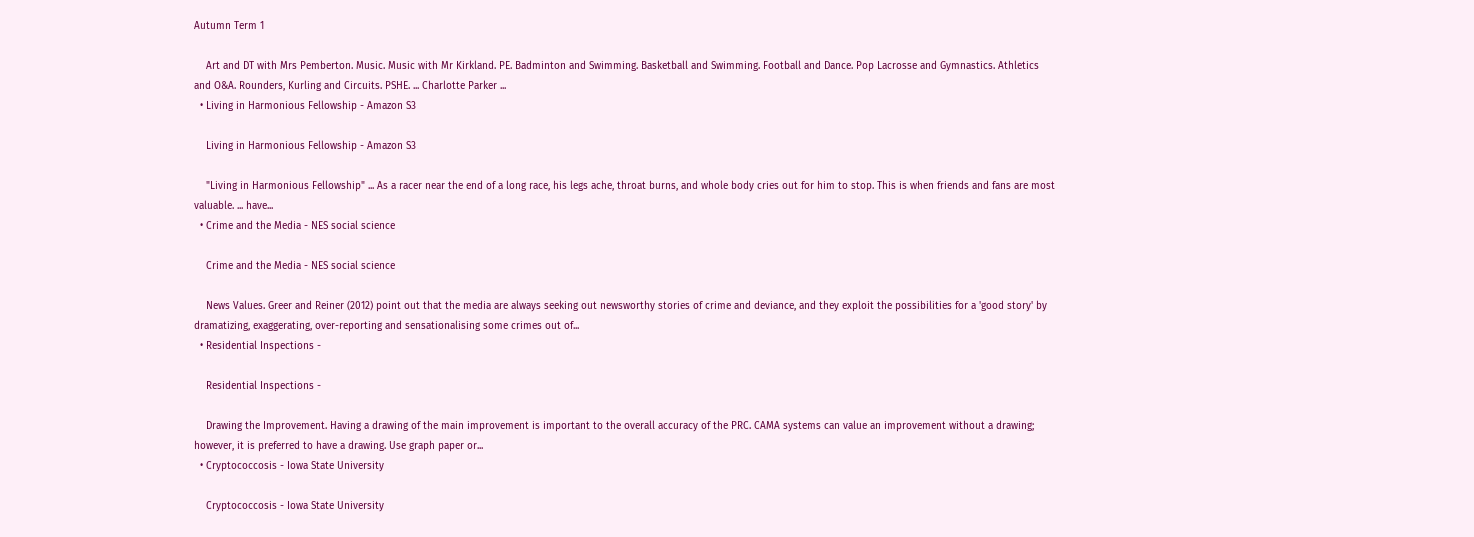Autumn Term 1

    Art and DT with Mrs Pemberton. Music. Music with Mr Kirkland. PE. Badminton and Swimming. Basketball and Swimming. Football and Dance. Pop Lacrosse and Gymnastics. Athletics and O&A. Rounders, Kurling and Circuits. PSHE. ... Charlotte Parker ...
  • Living in Harmonious Fellowship - Amazon S3

    Living in Harmonious Fellowship - Amazon S3

    "Living in Harmonious Fellowship" ... As a racer near the end of a long race, his legs ache, throat burns, and whole body cries out for him to stop. This is when friends and fans are most valuable. ... have...
  • Crime and the Media - NES social science

    Crime and the Media - NES social science

    News Values. Greer and Reiner (2012) point out that the media are always seeking out newsworthy stories of crime and deviance, and they exploit the possibilities for a 'good story' by dramatizing, exaggerating, over-reporting and sensationalising some crimes out of...
  • Residential Inspections -

    Residential Inspections -

    Drawing the Improvement. Having a drawing of the main improvement is important to the overall accuracy of the PRC. CAMA systems can value an improvement without a drawing; however, it is preferred to have a drawing. Use graph paper or...
  • Cryptococcosis - Iowa State University

    Cryptococcosis - Iowa State University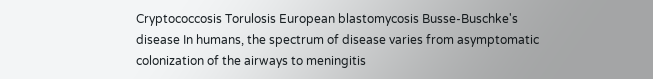Cryptococcosis Torulosis European blastomycosis Busse-Buschke's disease In humans, the spectrum of disease varies from asymptomatic colonization of the airways to meningitis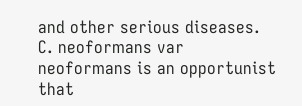and other serious diseases. C. neoformans var neoformans is an opportunist that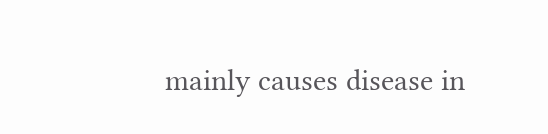mainly causes disease in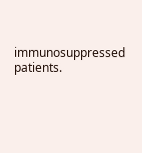immunosuppressed patients.